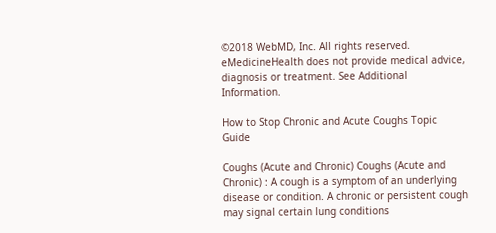©2018 WebMD, Inc. All rights reserved. eMedicineHealth does not provide medical advice, diagnosis or treatment. See Additional Information.

How to Stop Chronic and Acute Coughs Topic Guide

Coughs (Acute and Chronic) Coughs (Acute and Chronic) : A cough is a symptom of an underlying disease or condition. A chronic or persistent cough may signal certain lung conditions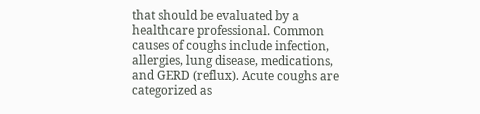that should be evaluated by a healthcare professional. Common causes of coughs include infection, allergies, lung disease, medications, and GERD (reflux). Acute coughs are categorized as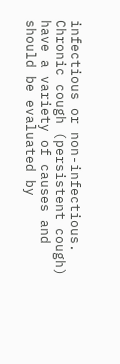infectious or non-infectious. Chronic cough (persistent cough) have a variety of causes and should be evaluated by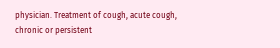physician. Treatment of cough, acute cough, chronic or persistent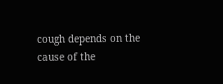cough depends on the cause of the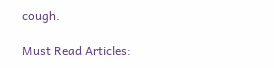cough.

Must Read Articles: